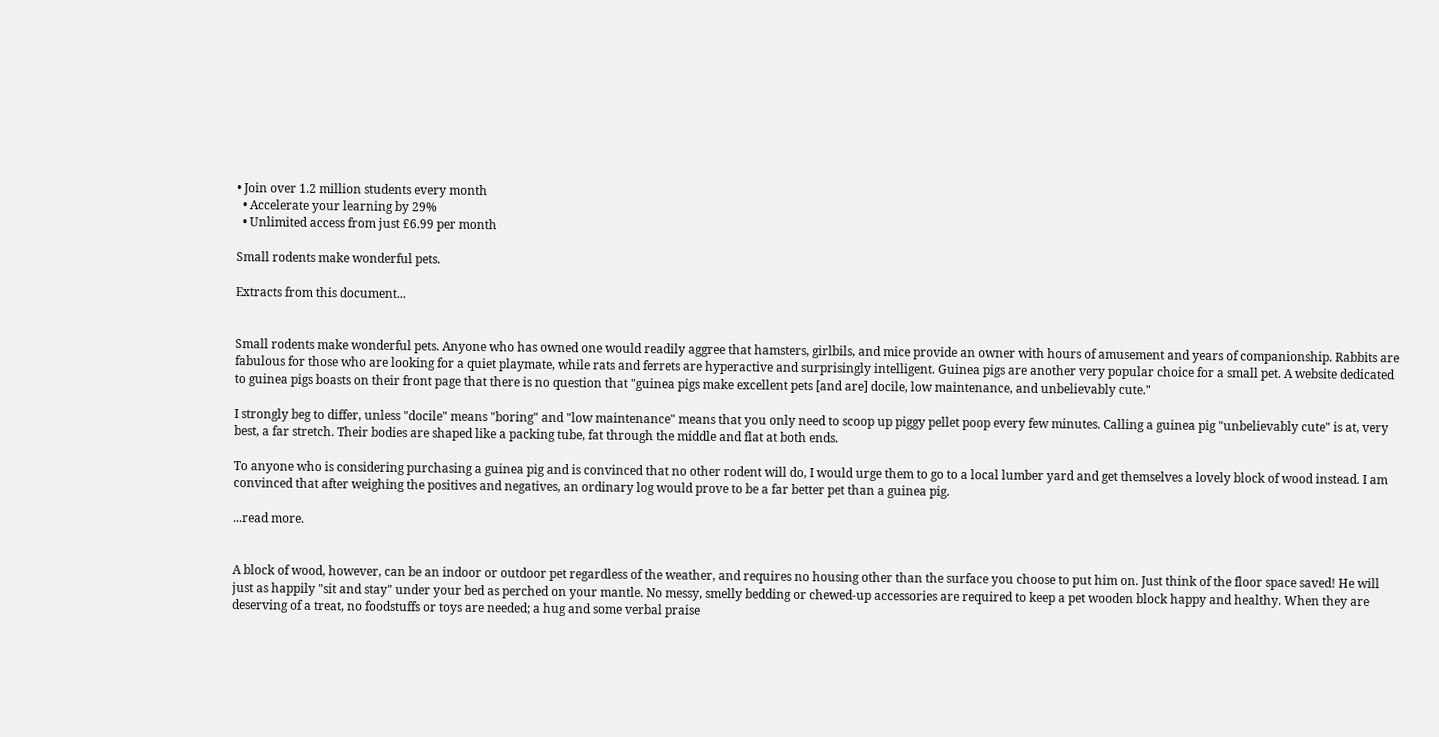• Join over 1.2 million students every month
  • Accelerate your learning by 29%
  • Unlimited access from just £6.99 per month

Small rodents make wonderful pets.

Extracts from this document...


Small rodents make wonderful pets. Anyone who has owned one would readily aggree that hamsters, girlbils, and mice provide an owner with hours of amusement and years of companionship. Rabbits are fabulous for those who are looking for a quiet playmate, while rats and ferrets are hyperactive and surprisingly intelligent. Guinea pigs are another very popular choice for a small pet. A website dedicated to guinea pigs boasts on their front page that there is no question that "guinea pigs make excellent pets [and are] docile, low maintenance, and unbelievably cute."

I strongly beg to differ, unless "docile" means "boring" and "low maintenance" means that you only need to scoop up piggy pellet poop every few minutes. Calling a guinea pig "unbelievably cute" is at, very best, a far stretch. Their bodies are shaped like a packing tube, fat through the middle and flat at both ends.

To anyone who is considering purchasing a guinea pig and is convinced that no other rodent will do, I would urge them to go to a local lumber yard and get themselves a lovely block of wood instead. I am convinced that after weighing the positives and negatives, an ordinary log would prove to be a far better pet than a guinea pig.

...read more.


A block of wood, however, can be an indoor or outdoor pet regardless of the weather, and requires no housing other than the surface you choose to put him on. Just think of the floor space saved! He will just as happily "sit and stay" under your bed as perched on your mantle. No messy, smelly bedding or chewed-up accessories are required to keep a pet wooden block happy and healthy. When they are deserving of a treat, no foodstuffs or toys are needed; a hug and some verbal praise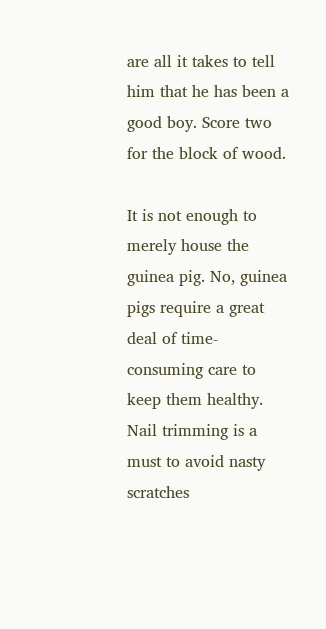are all it takes to tell him that he has been a good boy. Score two for the block of wood.

It is not enough to merely house the guinea pig. No, guinea pigs require a great deal of time-consuming care to keep them healthy. Nail trimming is a must to avoid nasty scratches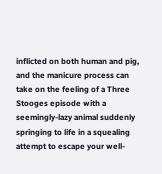inflicted on both human and pig, and the manicure process can take on the feeling of a Three Stooges episode with a seemingly-lazy animal suddenly springing to life in a squealing attempt to escape your well-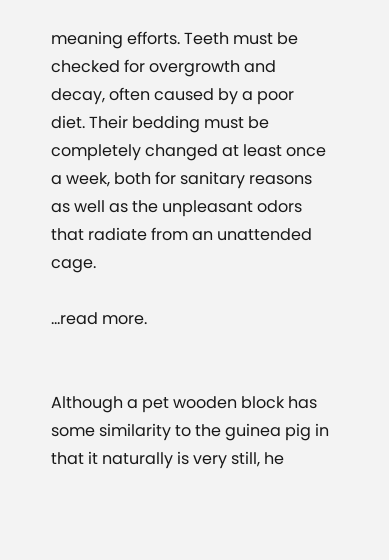meaning efforts. Teeth must be checked for overgrowth and decay, often caused by a poor diet. Their bedding must be completely changed at least once a week, both for sanitary reasons as well as the unpleasant odors that radiate from an unattended cage.

...read more.


Although a pet wooden block has some similarity to the guinea pig in that it naturally is very still, he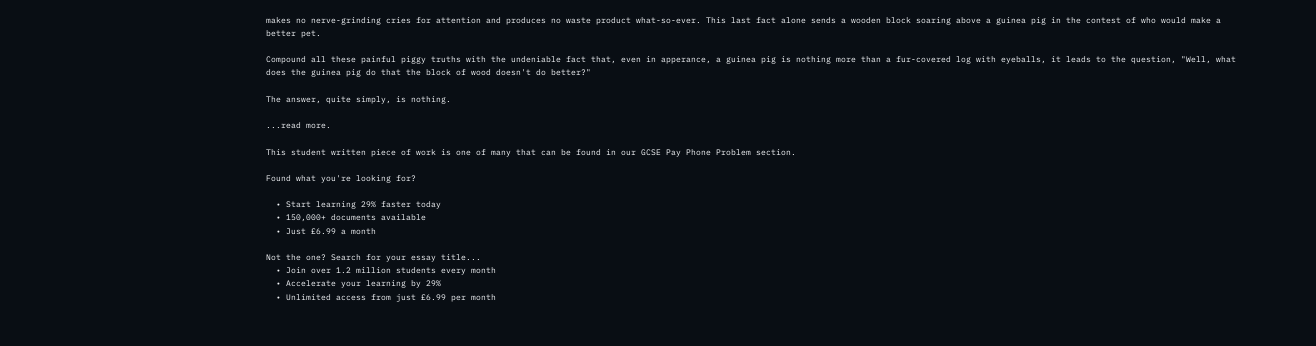makes no nerve-grinding cries for attention and produces no waste product what-so-ever. This last fact alone sends a wooden block soaring above a guinea pig in the contest of who would make a better pet.

Compound all these painful piggy truths with the undeniable fact that, even in apperance, a guinea pig is nothing more than a fur-covered log with eyeballs, it leads to the question, "Well, what does the guinea pig do that the block of wood doesn't do better?"

The answer, quite simply, is nothing.

...read more.

This student written piece of work is one of many that can be found in our GCSE Pay Phone Problem section.

Found what you're looking for?

  • Start learning 29% faster today
  • 150,000+ documents available
  • Just £6.99 a month

Not the one? Search for your essay title...
  • Join over 1.2 million students every month
  • Accelerate your learning by 29%
  • Unlimited access from just £6.99 per month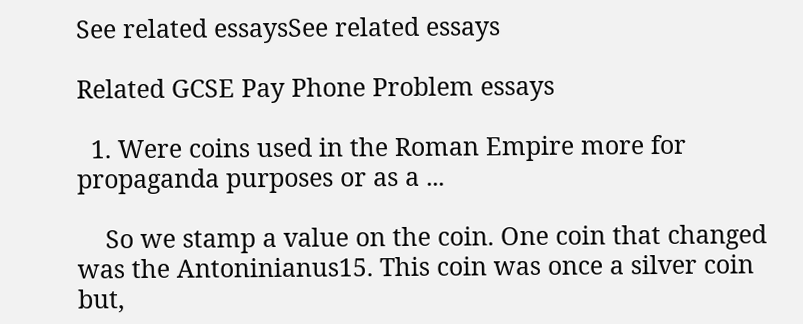See related essaysSee related essays

Related GCSE Pay Phone Problem essays

  1. Were coins used in the Roman Empire more for propaganda purposes or as a ...

    So we stamp a value on the coin. One coin that changed was the Antoninianus15. This coin was once a silver coin but,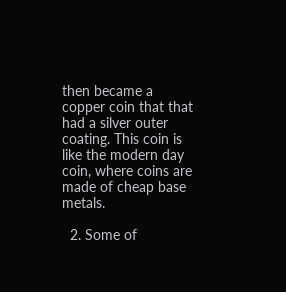then became a copper coin that that had a silver outer coating. This coin is like the modern day coin, where coins are made of cheap base metals.

  2. Some of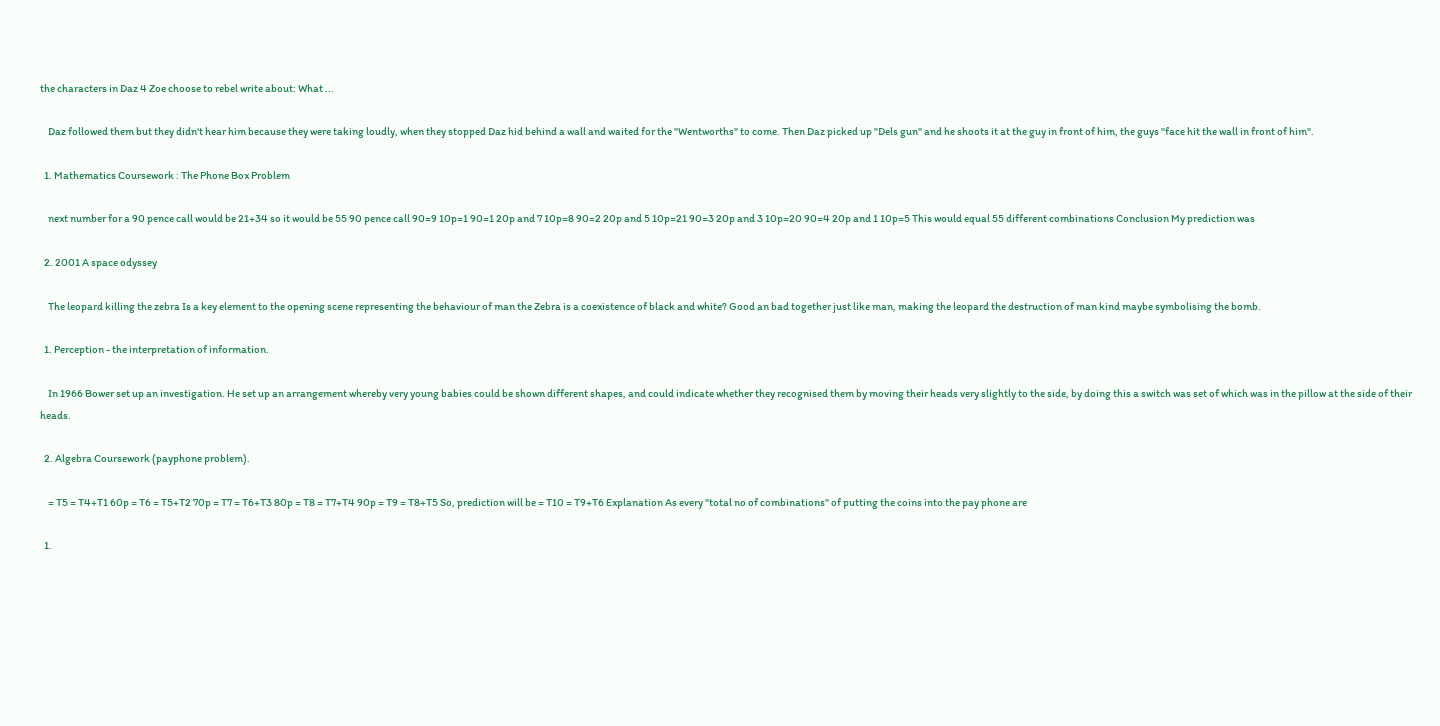the characters in Daz 4 Zoe choose to rebel write about: What ...

    Daz followed them but they didn't hear him because they were taking loudly, when they stopped Daz hid behind a wall and waited for the "Wentworths" to come. Then Daz picked up "Dels gun" and he shoots it at the guy in front of him, the guys "face hit the wall in front of him".

  1. Mathematics Coursework : The Phone Box Problem

    next number for a 90 pence call would be 21+34 so it would be 55 90 pence call 90=9 10p=1 90=1 20p and 7 10p=8 90=2 20p and 5 10p=21 90=3 20p and 3 10p=20 90=4 20p and 1 10p=5 This would equal 55 different combinations Conclusion My prediction was

  2. 2001 A space odyssey

    The leopard killing the zebra Is a key element to the opening scene representing the behaviour of man the Zebra is a coexistence of black and white? Good an bad together just like man, making the leopard the destruction of man kind maybe symbolising the bomb.

  1. Perception - the interpretation of information.

    In 1966 Bower set up an investigation. He set up an arrangement whereby very young babies could be shown different shapes, and could indicate whether they recognised them by moving their heads very slightly to the side, by doing this a switch was set of which was in the pillow at the side of their heads.

  2. Algebra Coursework (payphone problem).

    = T5 = T4+T1 60p = T6 = T5+T2 70p = T7 = T6+T3 80p = T8 = T7+T4 90p = T9 = T8+T5 So, prediction will be = T10 = T9+T6 Explanation As every "total no of combinations" of putting the coins into the pay phone are

  1.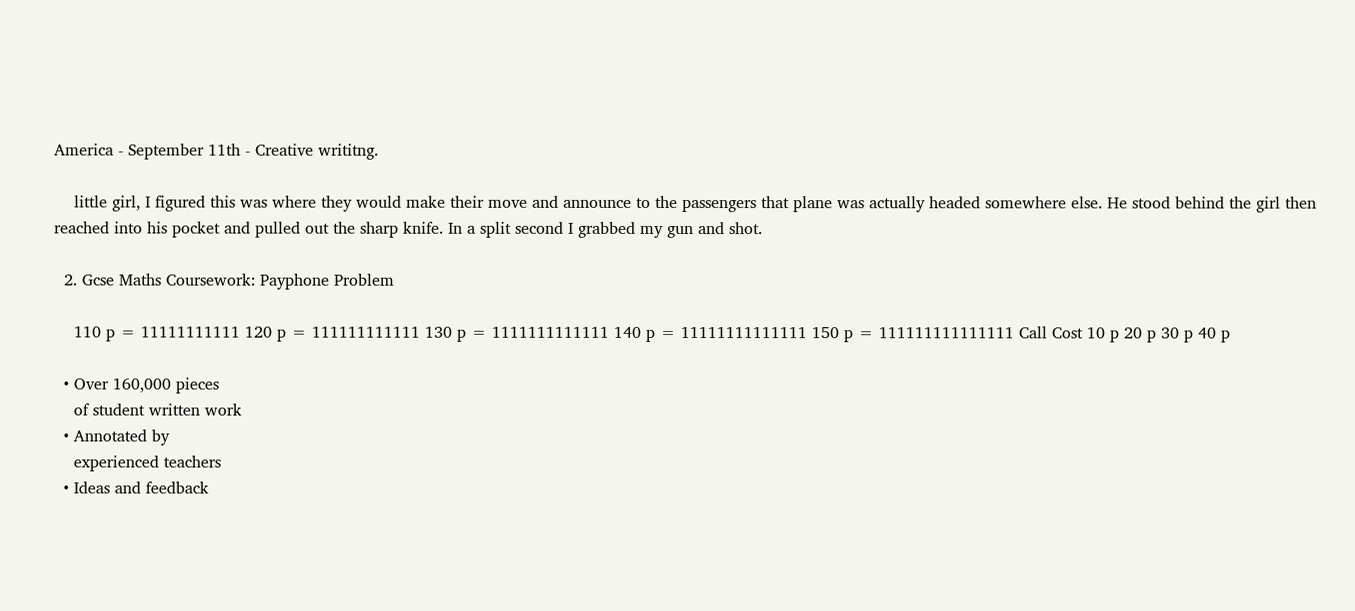America - September 11th - Creative writitng.

    little girl, I figured this was where they would make their move and announce to the passengers that plane was actually headed somewhere else. He stood behind the girl then reached into his pocket and pulled out the sharp knife. In a split second I grabbed my gun and shot.

  2. Gcse Maths Coursework: Payphone Problem

    110 p = 11111111111 120 p = 111111111111 130 p = 1111111111111 140 p = 11111111111111 150 p = 111111111111111 Call Cost 10 p 20 p 30 p 40 p

  • Over 160,000 pieces
    of student written work
  • Annotated by
    experienced teachers
  • Ideas and feedback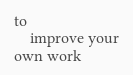to
    improve your own work